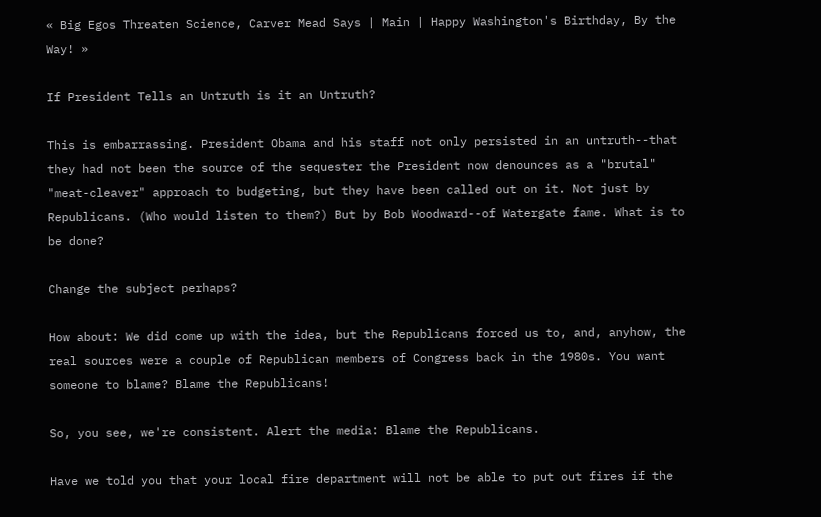« Big Egos Threaten Science, Carver Mead Says | Main | Happy Washington's Birthday, By the Way! »

If President Tells an Untruth is it an Untruth?

This is embarrassing. President Obama and his staff not only persisted in an untruth--that they had not been the source of the sequester the President now denounces as a "brutal" "meat-cleaver" approach to budgeting, but they have been called out on it. Not just by Republicans. (Who would listen to them?) But by Bob Woodward--of Watergate fame. What is to be done?

Change the subject perhaps?

How about: We did come up with the idea, but the Republicans forced us to, and, anyhow, the real sources were a couple of Republican members of Congress back in the 1980s. You want someone to blame? Blame the Republicans!

So, you see, we're consistent. Alert the media: Blame the Republicans.

Have we told you that your local fire department will not be able to put out fires if the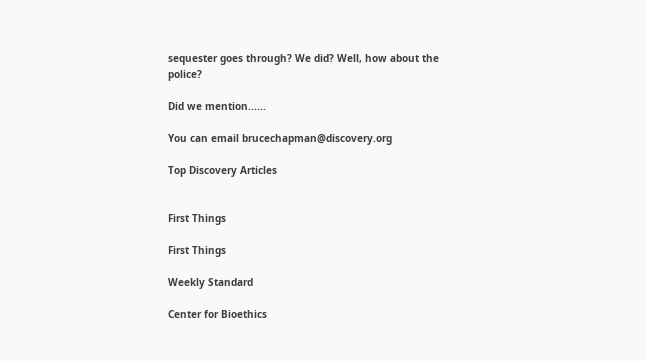sequester goes through? We did? Well, how about the police?

Did we mention......

You can email brucechapman@discovery.org

Top Discovery Articles


First Things

First Things

Weekly Standard

Center for Bioethics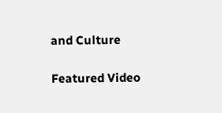and Culture

Featured Video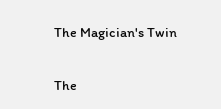The Magician's Twin

The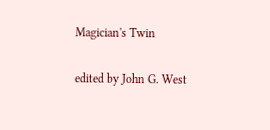Magician's Twin

edited by John G. West